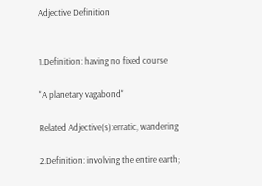Adjective Definition


1.Definition: having no fixed course

"A planetary vagabond"

Related Adjective(s):erratic, wandering

2.Definition: involving the entire earth;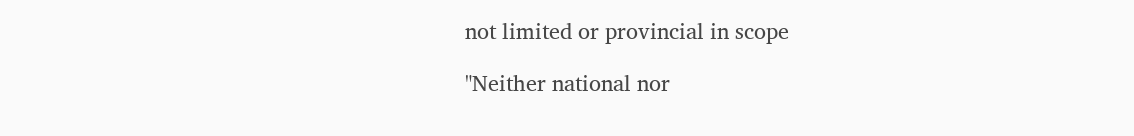not limited or provincial in scope

"Neither national nor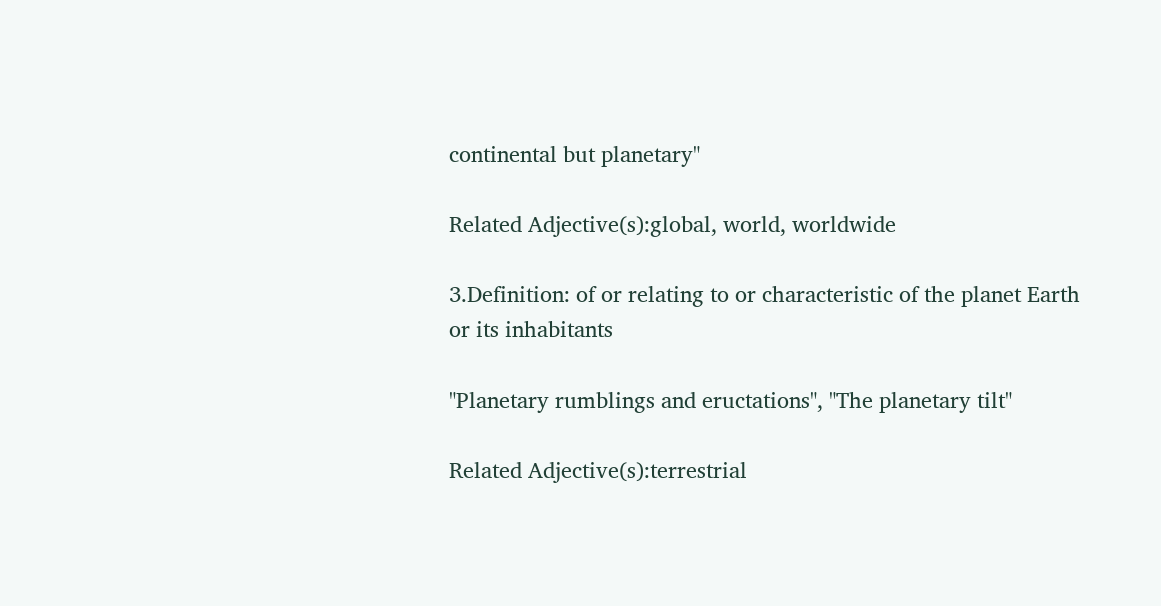continental but planetary"

Related Adjective(s):global, world, worldwide

3.Definition: of or relating to or characteristic of the planet Earth or its inhabitants

"Planetary rumblings and eructations", "The planetary tilt"

Related Adjective(s):terrestrial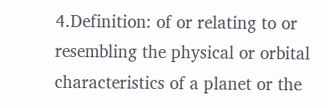4.Definition: of or relating to or resembling the physical or orbital characteristics of a planet or the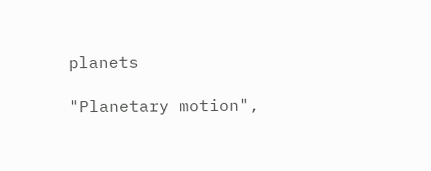planets

"Planetary motion",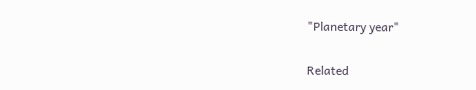"Planetary year"

Related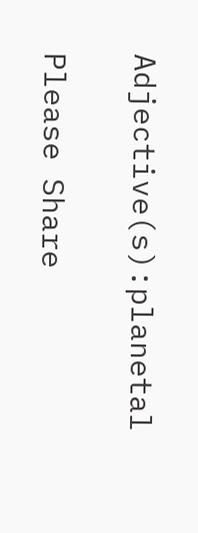Adjective(s):planetal

Please Share